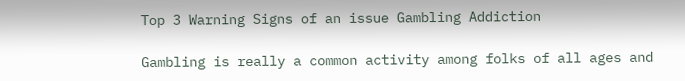Top 3 Warning Signs of an issue Gambling Addiction

Gambling is really a common activity among folks of all ages and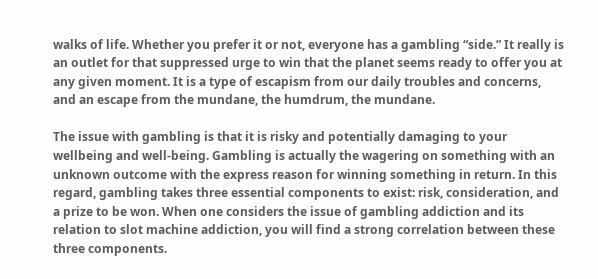walks of life. Whether you prefer it or not, everyone has a gambling “side.” It really is an outlet for that suppressed urge to win that the planet seems ready to offer you at any given moment. It is a type of escapism from our daily troubles and concerns, and an escape from the mundane, the humdrum, the mundane.

The issue with gambling is that it is risky and potentially damaging to your wellbeing and well-being. Gambling is actually the wagering on something with an unknown outcome with the express reason for winning something in return. In this regard, gambling takes three essential components to exist: risk, consideration, and a prize to be won. When one considers the issue of gambling addiction and its relation to slot machine addiction, you will find a strong correlation between these three components.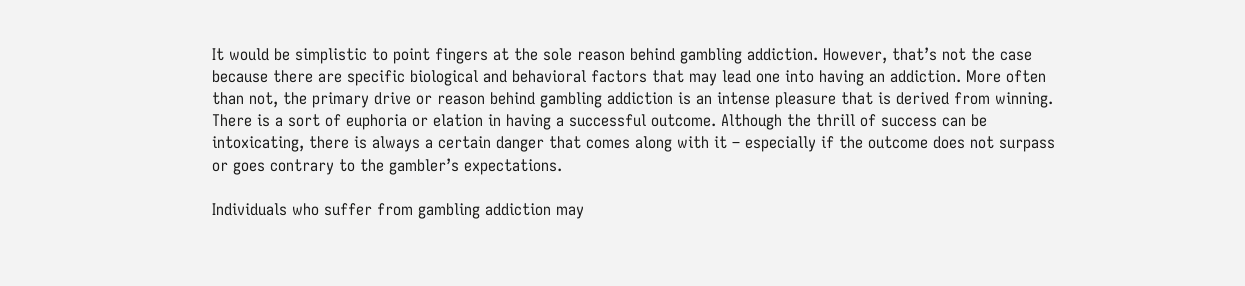It would be simplistic to point fingers at the sole reason behind gambling addiction. However, that’s not the case because there are specific biological and behavioral factors that may lead one into having an addiction. More often than not, the primary drive or reason behind gambling addiction is an intense pleasure that is derived from winning. There is a sort of euphoria or elation in having a successful outcome. Although the thrill of success can be intoxicating, there is always a certain danger that comes along with it – especially if the outcome does not surpass or goes contrary to the gambler’s expectations.

Individuals who suffer from gambling addiction may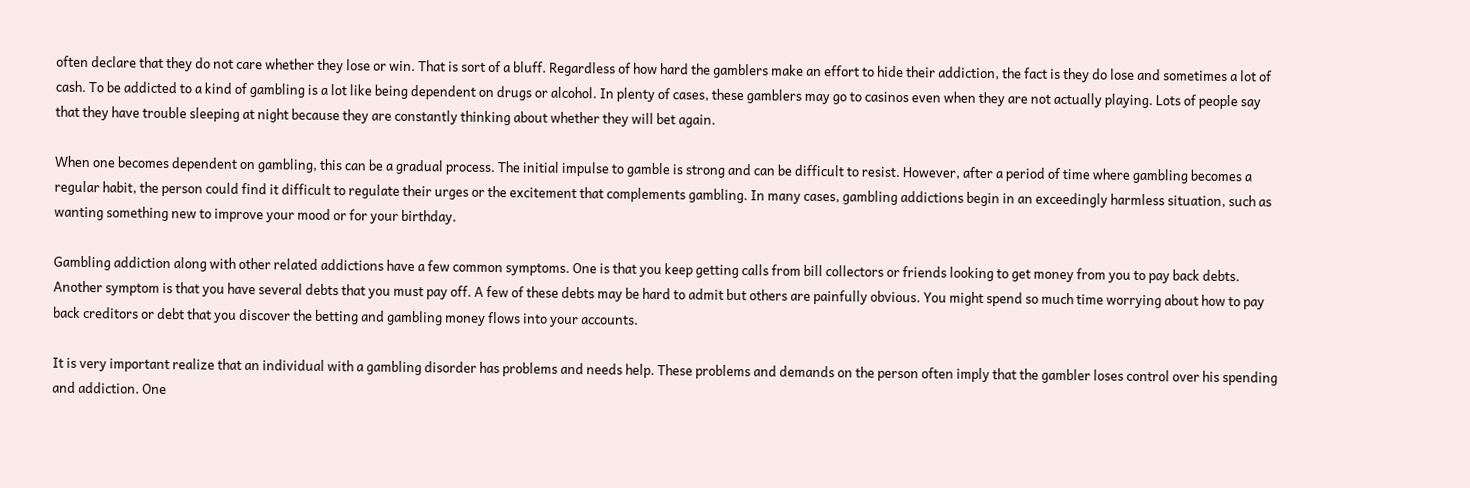often declare that they do not care whether they lose or win. That is sort of a bluff. Regardless of how hard the gamblers make an effort to hide their addiction, the fact is they do lose and sometimes a lot of cash. To be addicted to a kind of gambling is a lot like being dependent on drugs or alcohol. In plenty of cases, these gamblers may go to casinos even when they are not actually playing. Lots of people say that they have trouble sleeping at night because they are constantly thinking about whether they will bet again.

When one becomes dependent on gambling, this can be a gradual process. The initial impulse to gamble is strong and can be difficult to resist. However, after a period of time where gambling becomes a regular habit, the person could find it difficult to regulate their urges or the excitement that complements gambling. In many cases, gambling addictions begin in an exceedingly harmless situation, such as wanting something new to improve your mood or for your birthday.

Gambling addiction along with other related addictions have a few common symptoms. One is that you keep getting calls from bill collectors or friends looking to get money from you to pay back debts. Another symptom is that you have several debts that you must pay off. A few of these debts may be hard to admit but others are painfully obvious. You might spend so much time worrying about how to pay back creditors or debt that you discover the betting and gambling money flows into your accounts.

It is very important realize that an individual with a gambling disorder has problems and needs help. These problems and demands on the person often imply that the gambler loses control over his spending and addiction. One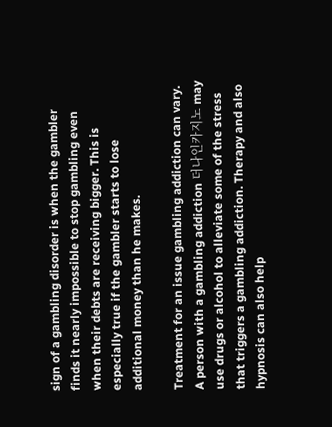sign of a gambling disorder is when the gambler finds it nearly impossible to stop gambling even when their debts are receiving bigger. This is especially true if the gambler starts to lose additional money than he makes.

Treatment for an issue gambling addiction can vary. A person with a gambling addiction 더나인카지노 may use drugs or alcohol to alleviate some of the stress that triggers a gambling addiction. Therapy and also hypnosis can also help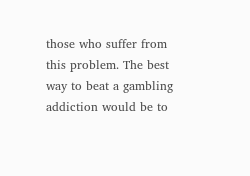those who suffer from this problem. The best way to beat a gambling addiction would be to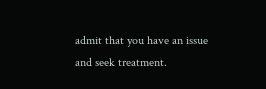admit that you have an issue and seek treatment.